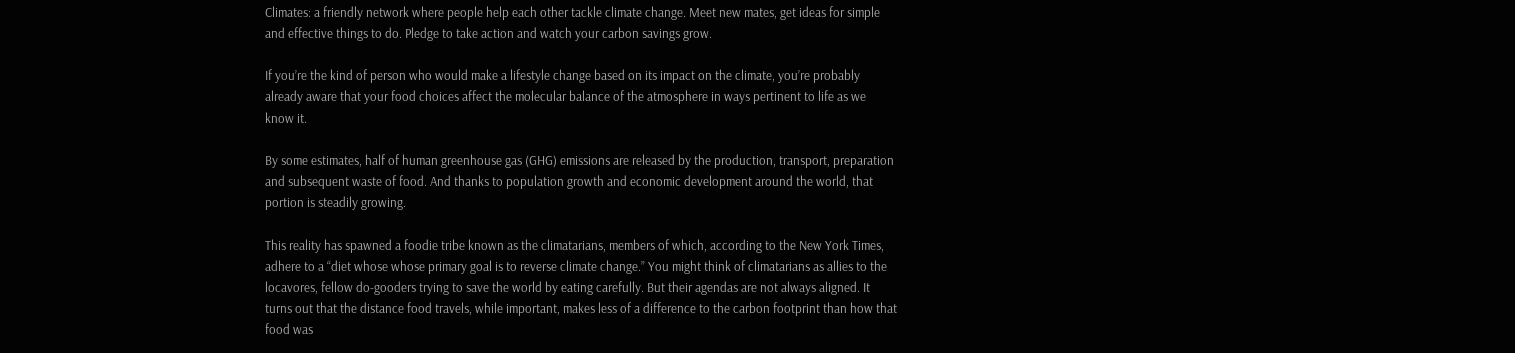Climates: a friendly network where people help each other tackle climate change. Meet new mates, get ideas for simple and effective things to do. Pledge to take action and watch your carbon savings grow.

If you’re the kind of person who would make a lifestyle change based on its impact on the climate, you’re probably already aware that your food choices affect the molecular balance of the atmosphere in ways pertinent to life as we know it.

By some estimates, half of human greenhouse gas (GHG) emissions are released by the production, transport, preparation and subsequent waste of food. And thanks to population growth and economic development around the world, that portion is steadily growing.

This reality has spawned a foodie tribe known as the climatarians, members of which, according to the New York Times, adhere to a “diet whose whose primary goal is to reverse climate change.” You might think of climatarians as allies to the locavores, fellow do-gooders trying to save the world by eating carefully. But their agendas are not always aligned. It turns out that the distance food travels, while important, makes less of a difference to the carbon footprint than how that food was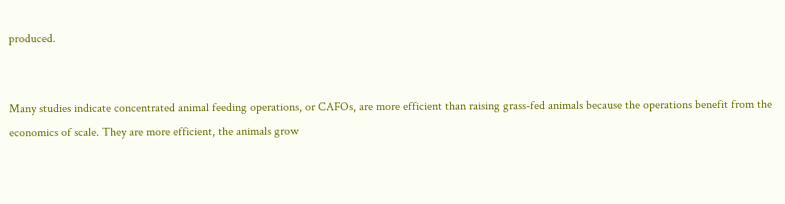produced.


Many studies indicate concentrated animal feeding operations, or CAFOs, are more efficient than raising grass-fed animals because the operations benefit from the economics of scale. They are more efficient, the animals grow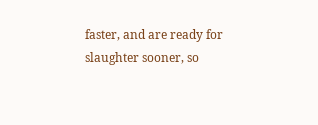faster, and are ready for slaughter sooner, so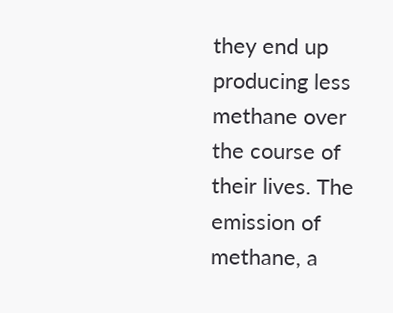they end up producing less methane over the course of their lives. The emission of methane, a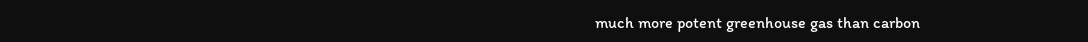much more potent greenhouse gas than carbon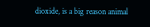dioxide, is a big reason animal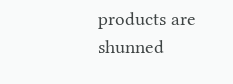products are shunned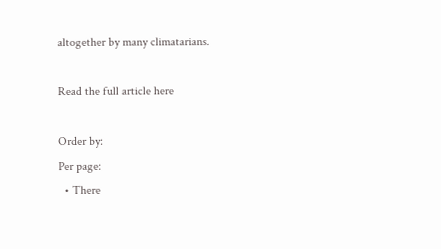altogether by many climatarians.

Read the full article here

Order by:
Per page:
  • There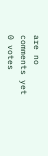are no comments yet
0 votes